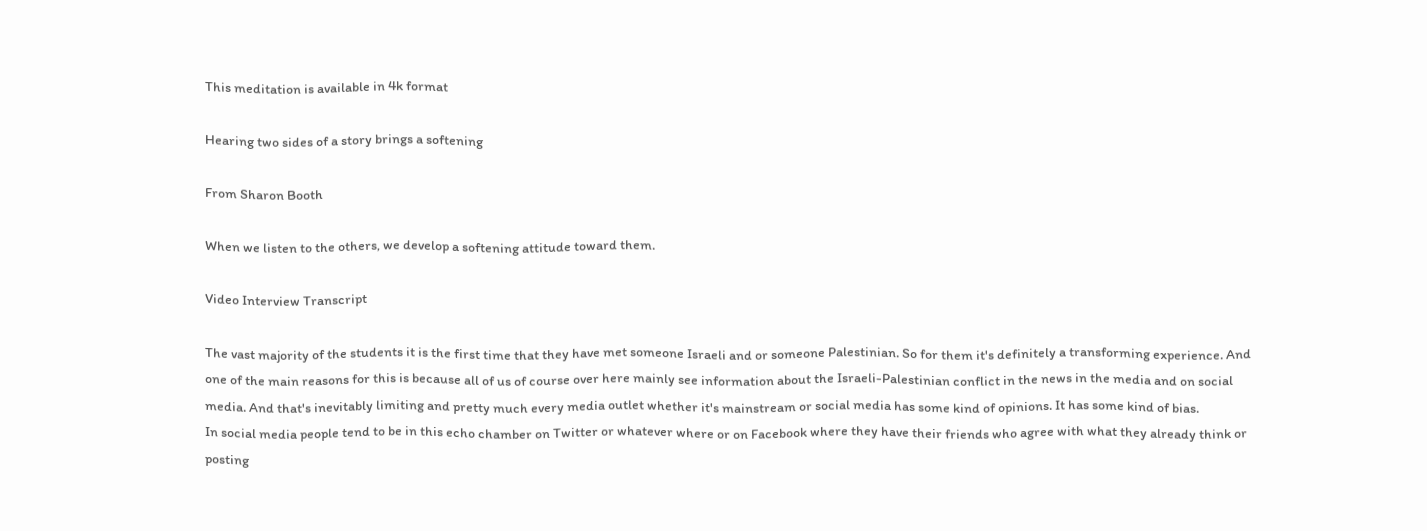This meditation is available in 4k format

Hearing two sides of a story brings a softening

From Sharon Booth

When we listen to the others, we develop a softening attitude toward them.

Video Interview Transcript

The vast majority of the students it is the first time that they have met someone Israeli and or someone Palestinian. So for them it's definitely a transforming experience. And one of the main reasons for this is because all of us of course over here mainly see information about the Israeli-Palestinian conflict in the news in the media and on social media. And that's inevitably limiting and pretty much every media outlet whether it's mainstream or social media has some kind of opinions. It has some kind of bias.
In social media people tend to be in this echo chamber on Twitter or whatever where or on Facebook where they have their friends who agree with what they already think or posting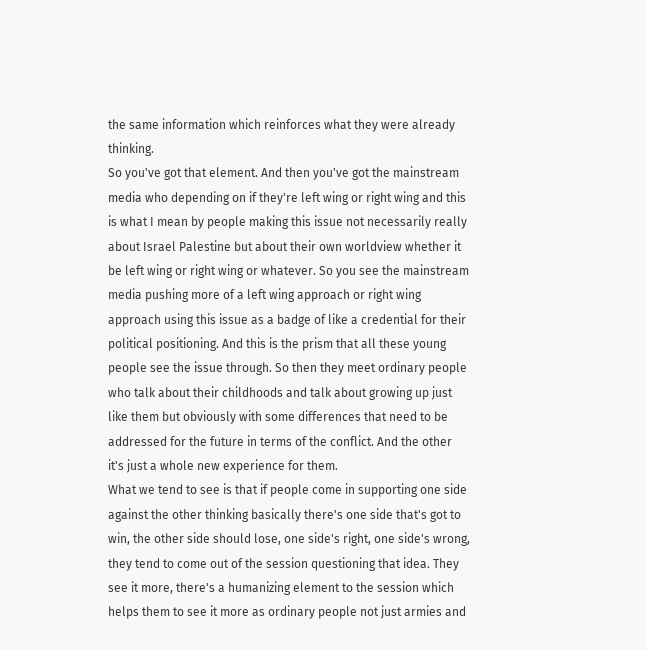the same information which reinforces what they were already thinking.
So you've got that element. And then you've got the mainstream media who depending on if they're left wing or right wing and this is what I mean by people making this issue not necessarily really about Israel Palestine but about their own worldview whether it be left wing or right wing or whatever. So you see the mainstream media pushing more of a left wing approach or right wing approach using this issue as a badge of like a credential for their political positioning. And this is the prism that all these young people see the issue through. So then they meet ordinary people who talk about their childhoods and talk about growing up just like them but obviously with some differences that need to be addressed for the future in terms of the conflict. And the other it's just a whole new experience for them.
What we tend to see is that if people come in supporting one side against the other thinking basically there's one side that's got to win, the other side should lose, one side's right, one side's wrong, they tend to come out of the session questioning that idea. They see it more, there's a humanizing element to the session which helps them to see it more as ordinary people not just armies and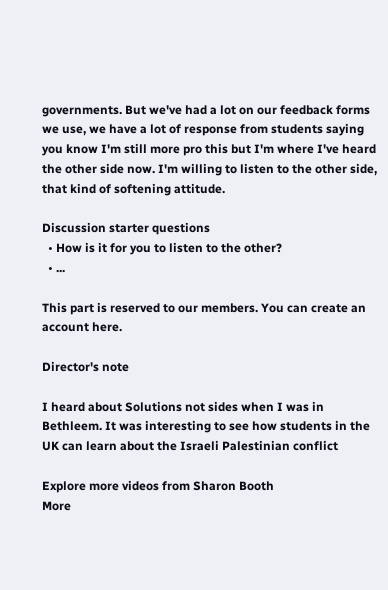governments. But we've had a lot on our feedback forms we use, we have a lot of response from students saying you know I'm still more pro this but I'm where I've heard the other side now. I'm willing to listen to the other side, that kind of softening attitude.

Discussion starter questions
  • How is it for you to listen to the other?
  • ...

This part is reserved to our members. You can create an account here.

Director's note

I heard about Solutions not sides when I was in Bethleem. It was interesting to see how students in the UK can learn about the Israeli Palestinian conflict

Explore more videos from Sharon Booth
More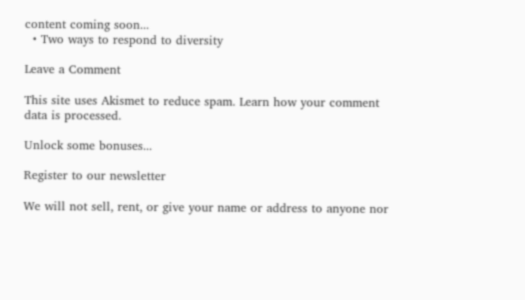content coming soon...
  • Two ways to respond to diversity

Leave a Comment

This site uses Akismet to reduce spam. Learn how your comment data is processed.

Unlock some bonuses...

Register to our newsletter

We will not sell, rent, or give your name or address to anyone nor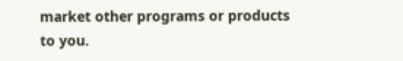market other programs or products to you.